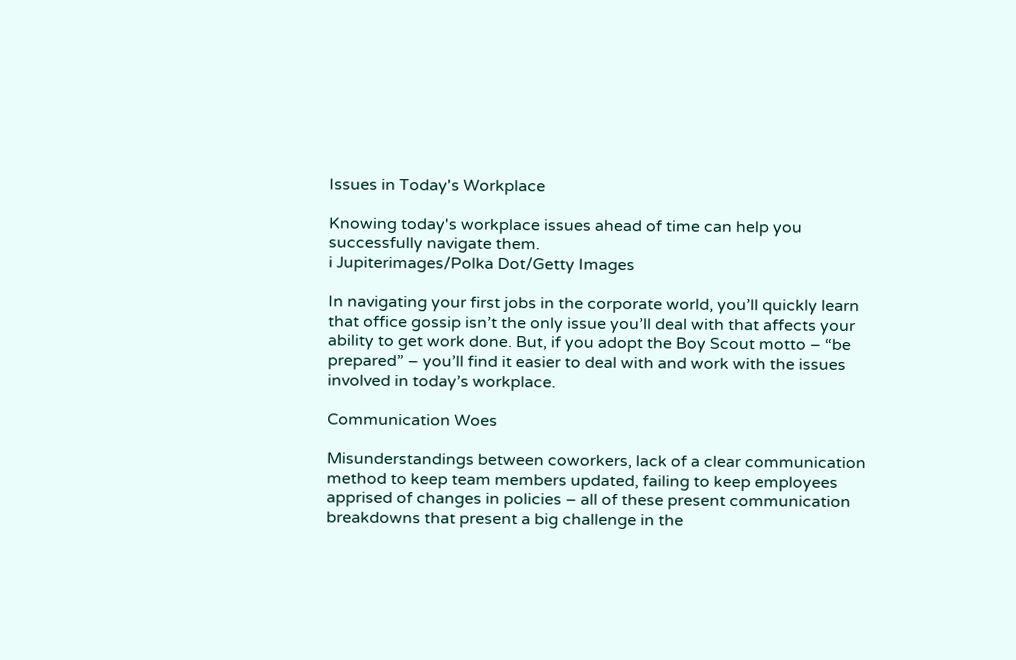Issues in Today's Workplace

Knowing today's workplace issues ahead of time can help you successfully navigate them.
i Jupiterimages/Polka Dot/Getty Images

In navigating your first jobs in the corporate world, you’ll quickly learn that office gossip isn’t the only issue you’ll deal with that affects your ability to get work done. But, if you adopt the Boy Scout motto – “be prepared” – you’ll find it easier to deal with and work with the issues involved in today’s workplace.

Communication Woes

Misunderstandings between coworkers, lack of a clear communication method to keep team members updated, failing to keep employees apprised of changes in policies – all of these present communication breakdowns that present a big challenge in the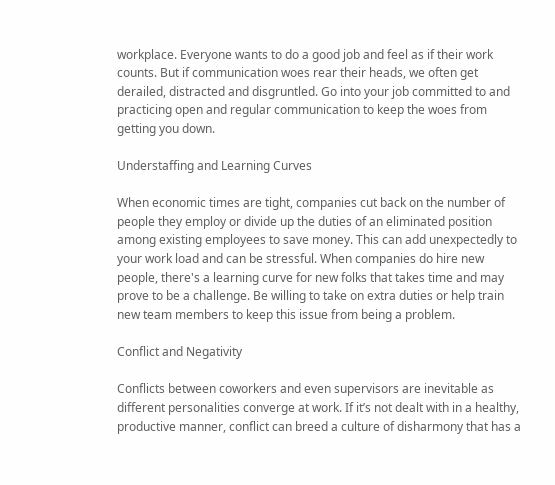workplace. Everyone wants to do a good job and feel as if their work counts. But if communication woes rear their heads, we often get derailed, distracted and disgruntled. Go into your job committed to and practicing open and regular communication to keep the woes from getting you down.

Understaffing and Learning Curves

When economic times are tight, companies cut back on the number of people they employ or divide up the duties of an eliminated position among existing employees to save money. This can add unexpectedly to your work load and can be stressful. When companies do hire new people, there's a learning curve for new folks that takes time and may prove to be a challenge. Be willing to take on extra duties or help train new team members to keep this issue from being a problem.

Conflict and Negativity

Conflicts between coworkers and even supervisors are inevitable as different personalities converge at work. If it’s not dealt with in a healthy, productive manner, conflict can breed a culture of disharmony that has a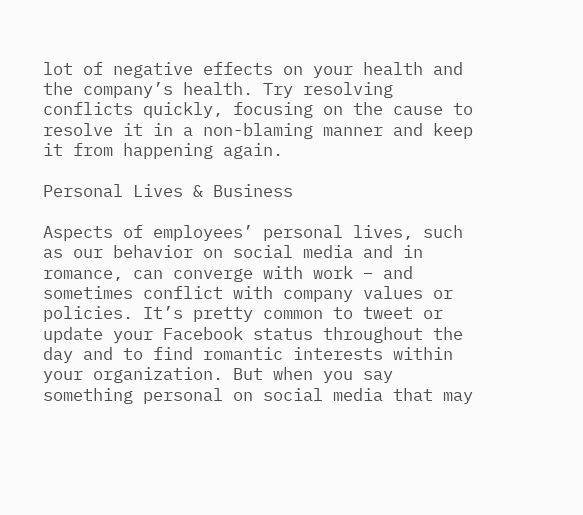lot of negative effects on your health and the company’s health. Try resolving conflicts quickly, focusing on the cause to resolve it in a non-blaming manner and keep it from happening again.

Personal Lives & Business

Aspects of employees’ personal lives, such as our behavior on social media and in romance, can converge with work – and sometimes conflict with company values or policies. It’s pretty common to tweet or update your Facebook status throughout the day and to find romantic interests within your organization. But when you say something personal on social media that may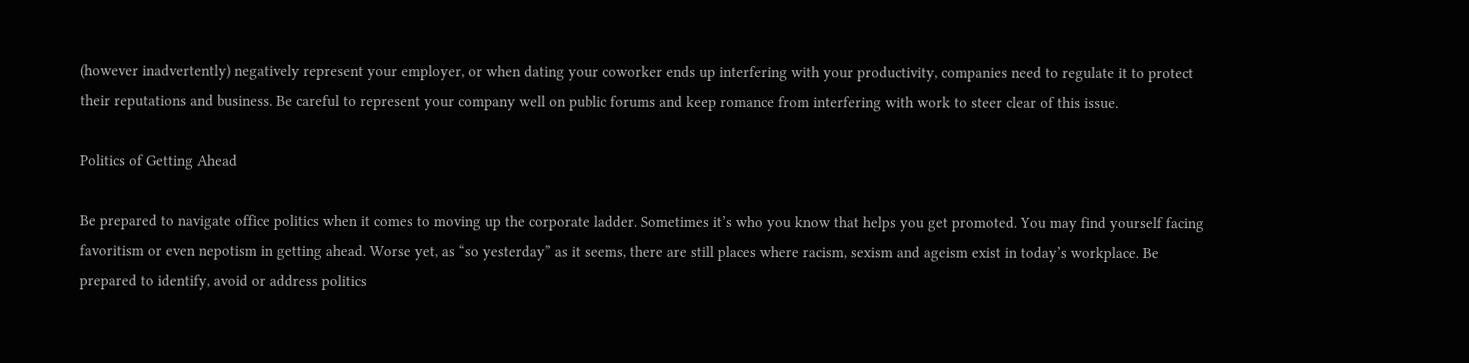(however inadvertently) negatively represent your employer, or when dating your coworker ends up interfering with your productivity, companies need to regulate it to protect their reputations and business. Be careful to represent your company well on public forums and keep romance from interfering with work to steer clear of this issue.

Politics of Getting Ahead

Be prepared to navigate office politics when it comes to moving up the corporate ladder. Sometimes it’s who you know that helps you get promoted. You may find yourself facing favoritism or even nepotism in getting ahead. Worse yet, as “so yesterday” as it seems, there are still places where racism, sexism and ageism exist in today’s workplace. Be prepared to identify, avoid or address politics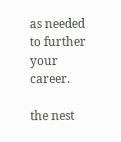as needed to further your career.

the nest